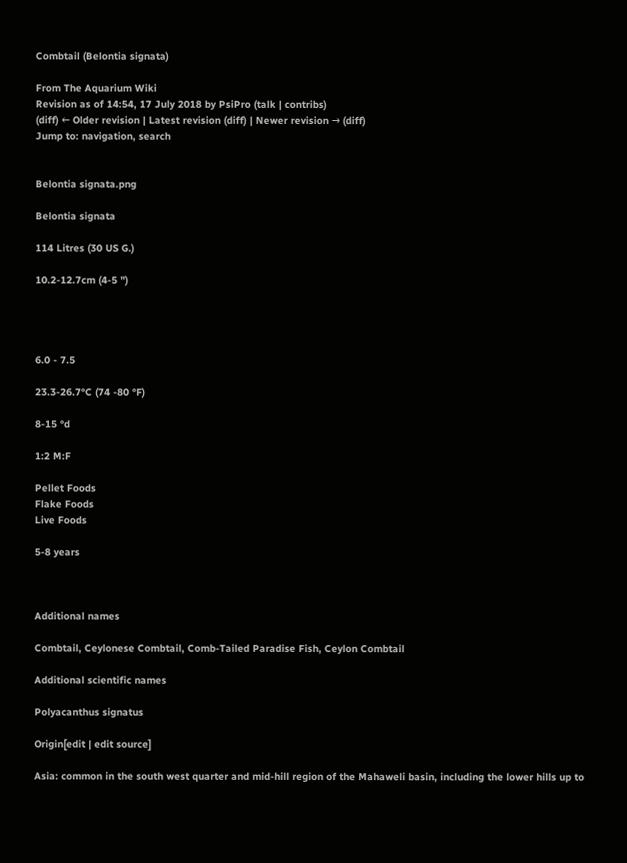Combtail (Belontia signata)

From The Aquarium Wiki
Revision as of 14:54, 17 July 2018 by PsiPro (talk | contribs)
(diff) ← Older revision | Latest revision (diff) | Newer revision → (diff)
Jump to: navigation, search


Belontia signata.png

Belontia signata

114 Litres (30 US G.)

10.2-12.7cm (4-5 ")




6.0 - 7.5

23.3-26.7°C (74 -80 °F)

8-15 °d

1:2 M:F

Pellet Foods
Flake Foods
Live Foods

5-8 years



Additional names

Combtail, Ceylonese Combtail, Comb-Tailed Paradise Fish, Ceylon Combtail

Additional scientific names

Polyacanthus signatus

Origin[edit | edit source]

Asia: common in the south west quarter and mid-hill region of the Mahaweli basin, including the lower hills up to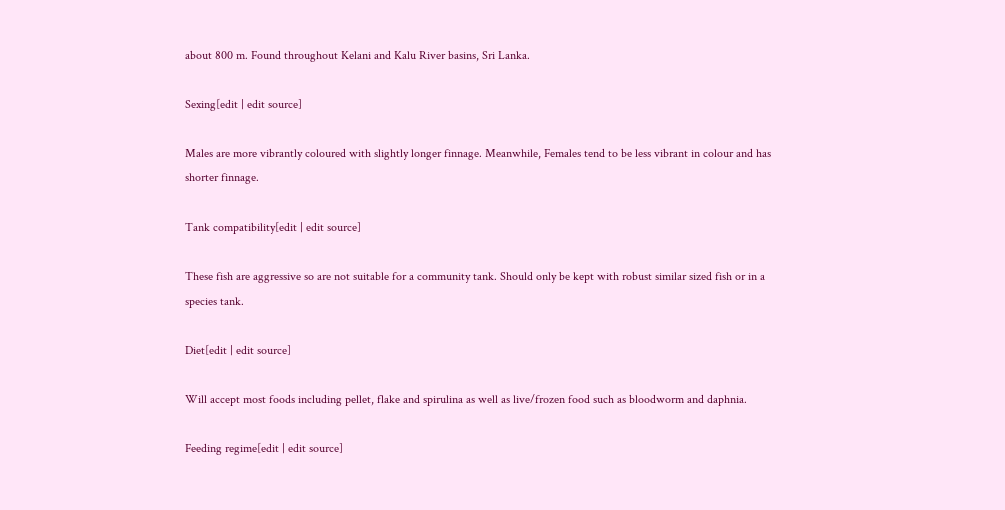about 800 m. Found throughout Kelani and Kalu River basins, Sri Lanka.

Sexing[edit | edit source]

Males are more vibrantly coloured with slightly longer finnage. Meanwhile, Females tend to be less vibrant in colour and has shorter finnage.

Tank compatibility[edit | edit source]

These fish are aggressive so are not suitable for a community tank. Should only be kept with robust similar sized fish or in a species tank.

Diet[edit | edit source]

Will accept most foods including pellet, flake and spirulina as well as live/frozen food such as bloodworm and daphnia.

Feeding regime[edit | edit source]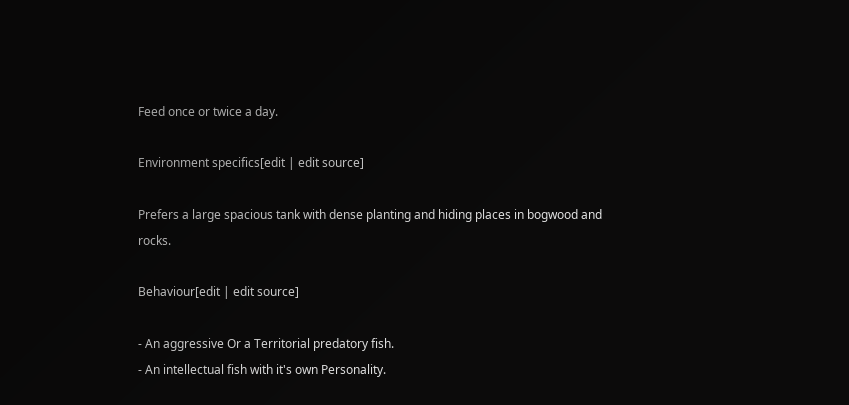Feed once or twice a day.

Environment specifics[edit | edit source]

Prefers a large spacious tank with dense planting and hiding places in bogwood and rocks.

Behaviour[edit | edit source]

- An aggressive Or a Territorial predatory fish.
- An intellectual fish with it's own Personality.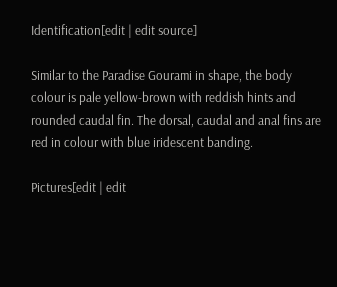Identification[edit | edit source]

Similar to the Paradise Gourami in shape, the body colour is pale yellow-brown with reddish hints and rounded caudal fin. The dorsal, caudal and anal fins are red in colour with blue iridescent banding.

Pictures[edit | edit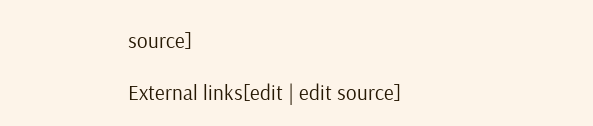source]

External links[edit | edit source]